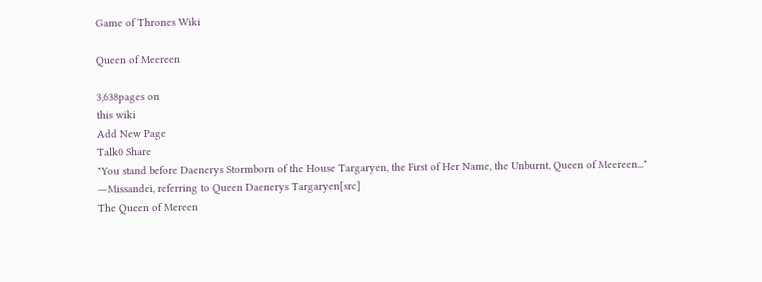Game of Thrones Wiki

Queen of Meereen

3,638pages on
this wiki
Add New Page
Talk0 Share
"You stand before Daenerys Stormborn of the House Targaryen, the First of Her Name, the Unburnt, Queen of Meereen..."
―Missandei, referring to Queen Daenerys Targaryen[src]
The Queen of Mereen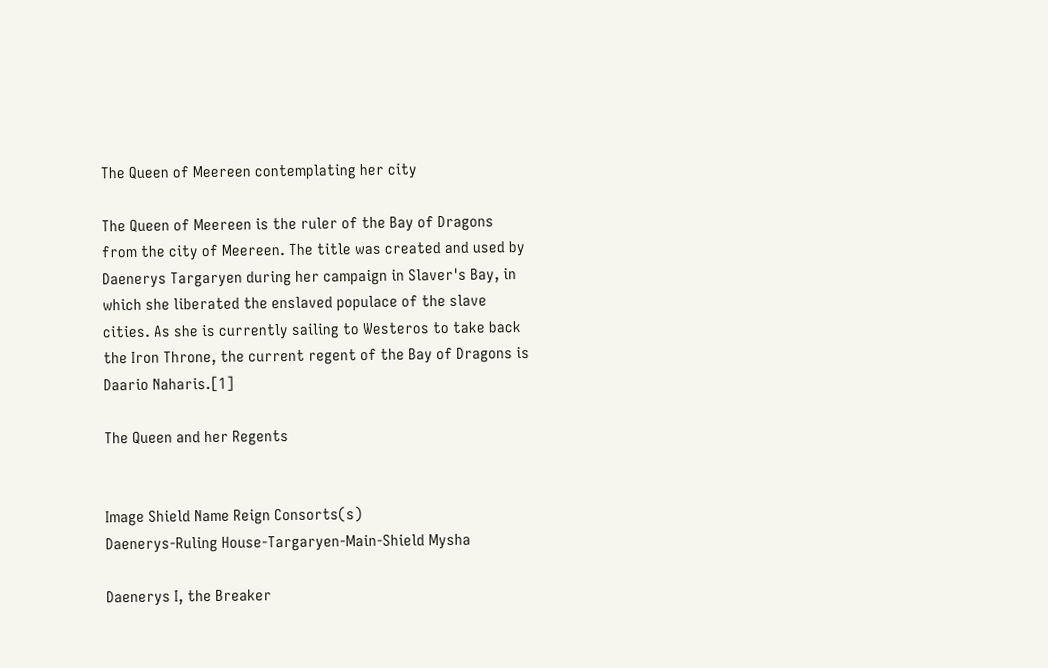The Queen of Meereen contemplating her city

The Queen of Meereen is the ruler of the Bay of Dragons from the city of Meereen. The title was created and used by Daenerys Targaryen during her campaign in Slaver's Bay, in which she liberated the enslaved populace of the slave cities. As she is currently sailing to Westeros to take back the Iron Throne, the current regent of the Bay of Dragons is Daario Naharis.[1]

The Queen and her Regents


Image Shield Name Reign Consorts(s)
Daenerys-Ruling House-Targaryen-Main-Shield Mysha

Daenerys I, the Breaker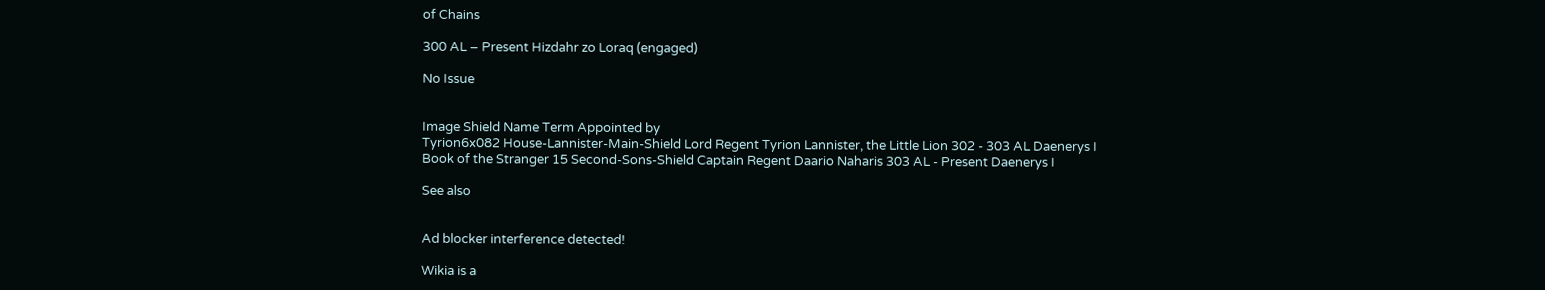of Chains

300 AL – Present Hizdahr zo Loraq (engaged)

No Issue


Image Shield Name Term Appointed by
Tyrion6x082 House-Lannister-Main-Shield Lord Regent Tyrion Lannister, the Little Lion 302 - 303 AL Daenerys I
Book of the Stranger 15 Second-Sons-Shield Captain Regent Daario Naharis 303 AL - Present Daenerys I

See also


Ad blocker interference detected!

Wikia is a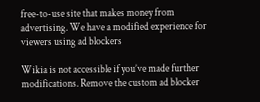free-to-use site that makes money from advertising. We have a modified experience for viewers using ad blockers

Wikia is not accessible if you’ve made further modifications. Remove the custom ad blocker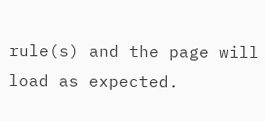rule(s) and the page will load as expected.